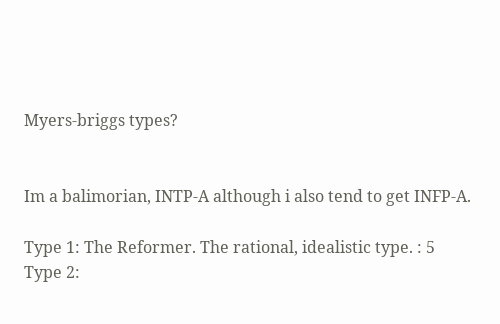Myers-briggs types?


Im a balimorian, INTP-A although i also tend to get INFP-A.

Type 1: The Reformer. The rational, idealistic type. : 5
Type 2: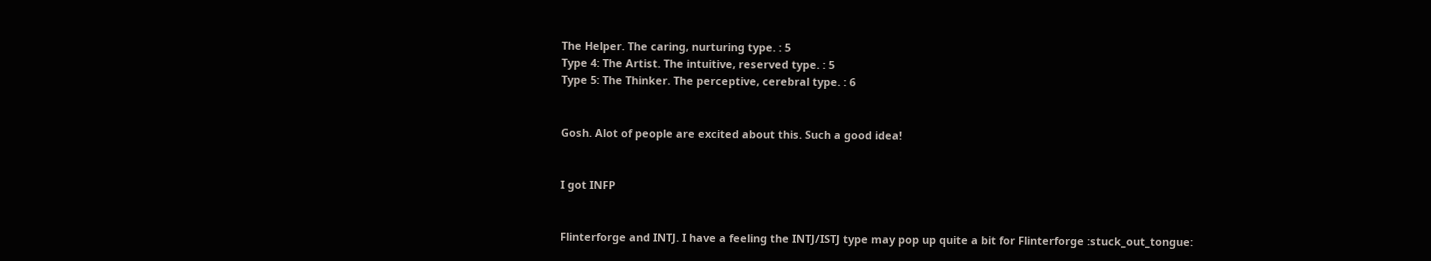The Helper. The caring, nurturing type. : 5
Type 4: The Artist. The intuitive, reserved type. : 5
Type 5: The Thinker. The perceptive, cerebral type. : 6


Gosh. Alot of people are excited about this. Such a good idea!


I got INFP


Flinterforge and INTJ. I have a feeling the INTJ/ISTJ type may pop up quite a bit for Flinterforge :stuck_out_tongue: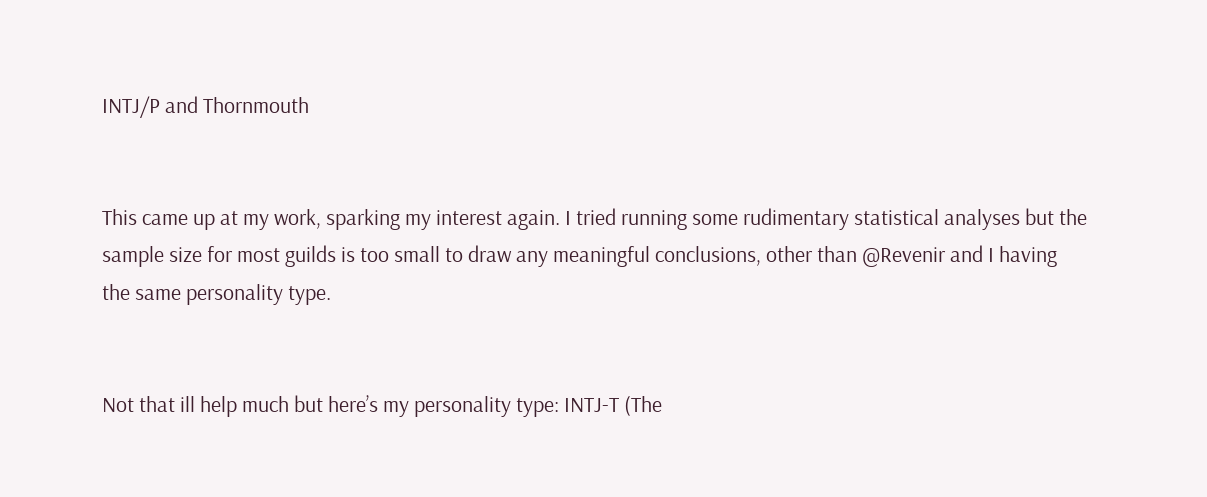INTJ/P and Thornmouth


This came up at my work, sparking my interest again. I tried running some rudimentary statistical analyses but the sample size for most guilds is too small to draw any meaningful conclusions, other than @Revenir and I having the same personality type.


Not that ill help much but here’s my personality type: INTJ-T (The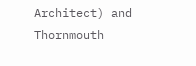Architect) and Thornmouth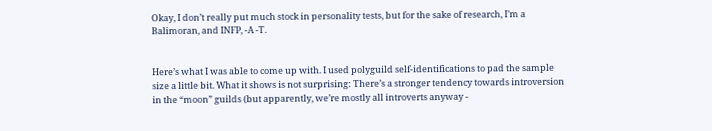Okay, I don’t really put much stock in personality tests, but for the sake of research, I’m a Balimoran, and INFP, -A -T.


Here’s what I was able to come up with. I used polyguild self-identifications to pad the sample size a little bit. What it shows is not surprising: There’s a stronger tendency towards introversion in the “moon” guilds (but apparently, we’re mostly all introverts anyway -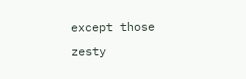except those zesty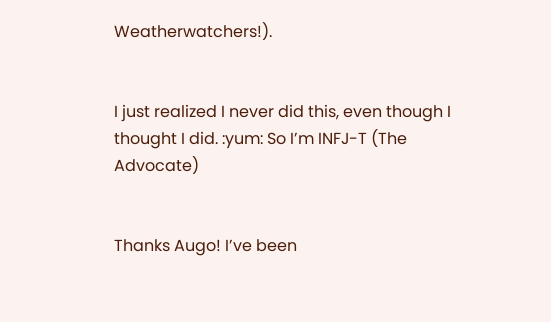Weatherwatchers!).


I just realized I never did this, even though I thought I did. :yum: So I’m INFJ-T (The Advocate)


Thanks Augo! I’ve been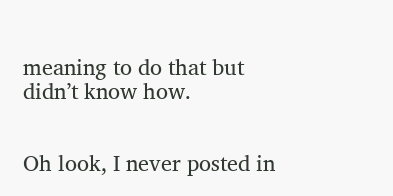meaning to do that but didn’t know how.


Oh look, I never posted in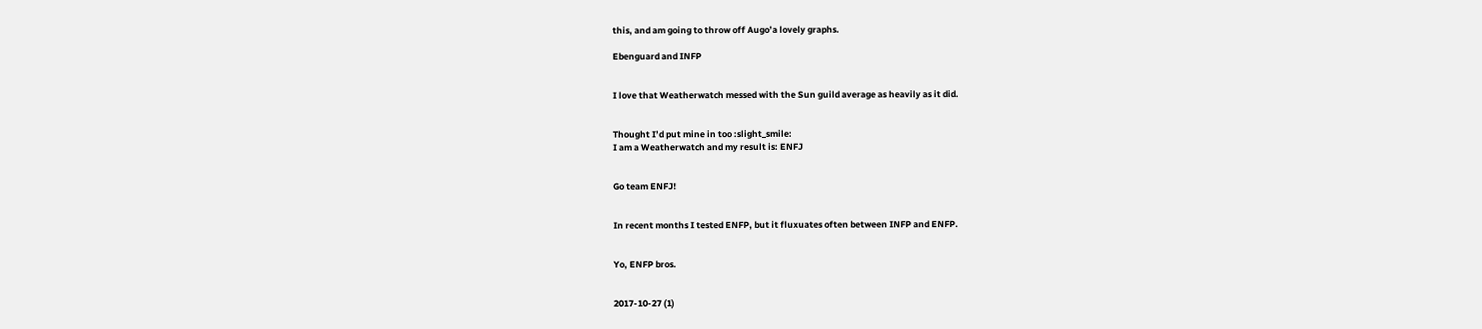this, and am going to throw off Augo’a lovely graphs.

Ebenguard and INFP


I love that Weatherwatch messed with the Sun guild average as heavily as it did.


Thought I’d put mine in too :slight_smile:
I am a Weatherwatch and my result is: ENFJ


Go team ENFJ!


In recent months I tested ENFP, but it fluxuates often between INFP and ENFP.


Yo, ENFP bros.


2017-10-27 (1)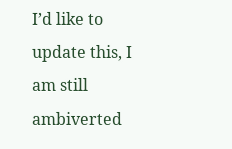I’d like to update this, I am still ambiverted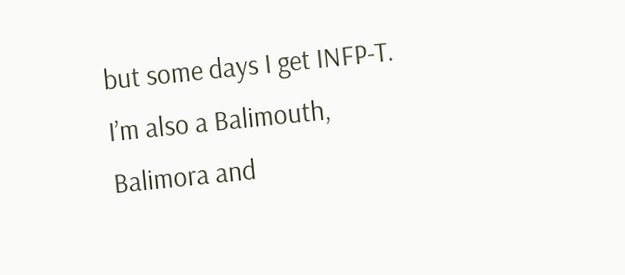but some days I get INFP-T. I’m also a Balimouth, Balimora and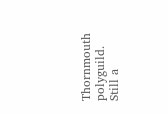Thornmouth polyguild. Still a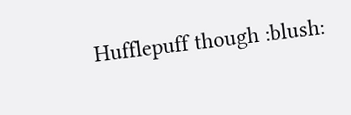Hufflepuff though :blush: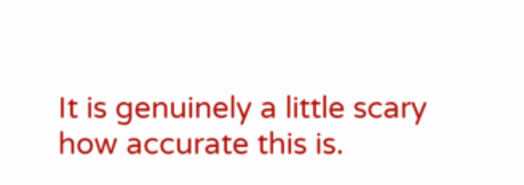It is genuinely a little scary how accurate this is.